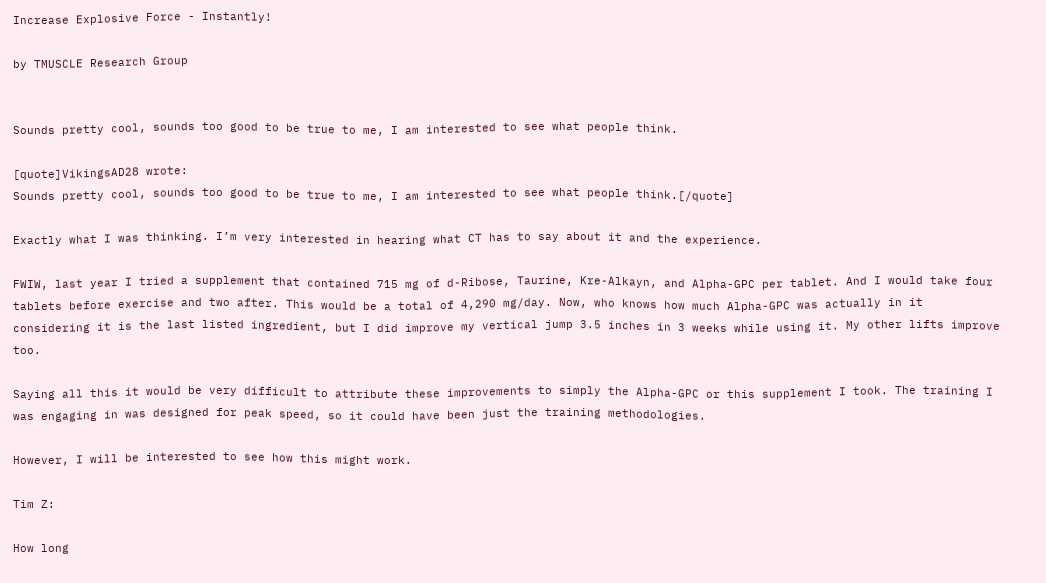Increase Explosive Force - Instantly!

by TMUSCLE Research Group


Sounds pretty cool, sounds too good to be true to me, I am interested to see what people think.

[quote]VikingsAD28 wrote:
Sounds pretty cool, sounds too good to be true to me, I am interested to see what people think.[/quote]

Exactly what I was thinking. I’m very interested in hearing what CT has to say about it and the experience.

FWIW, last year I tried a supplement that contained 715 mg of d-Ribose, Taurine, Kre-Alkayn, and Alpha-GPC per tablet. And I would take four tablets before exercise and two after. This would be a total of 4,290 mg/day. Now, who knows how much Alpha-GPC was actually in it considering it is the last listed ingredient, but I did improve my vertical jump 3.5 inches in 3 weeks while using it. My other lifts improve too.

Saying all this it would be very difficult to attribute these improvements to simply the Alpha-GPC or this supplement I took. The training I was engaging in was designed for peak speed, so it could have been just the training methodologies.

However, I will be interested to see how this might work.

Tim Z:

How long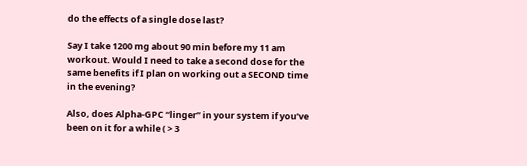do the effects of a single dose last?

Say I take 1200 mg about 90 min before my 11 am workout. Would I need to take a second dose for the same benefits if I plan on working out a SECOND time in the evening?

Also, does Alpha-GPC “linger” in your system if you’ve been on it for a while ( > 3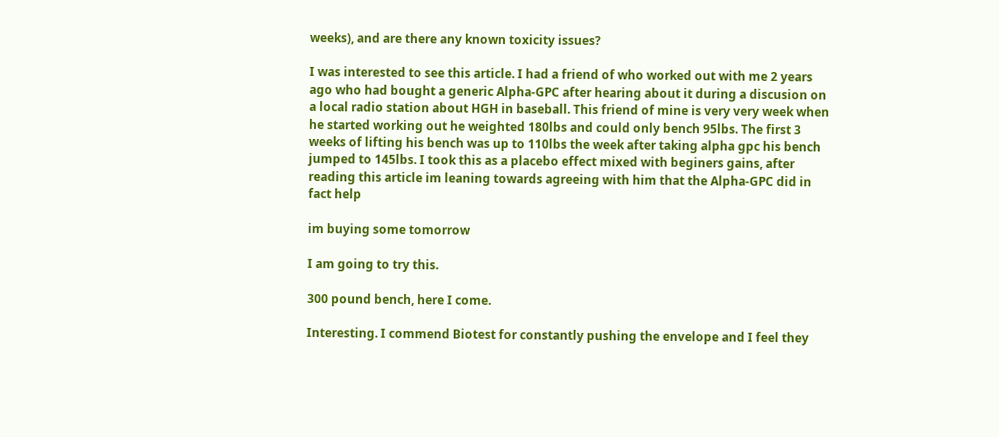weeks), and are there any known toxicity issues?

I was interested to see this article. I had a friend of who worked out with me 2 years ago who had bought a generic Alpha-GPC after hearing about it during a discusion on a local radio station about HGH in baseball. This friend of mine is very very week when he started working out he weighted 180lbs and could only bench 95lbs. The first 3 weeks of lifting his bench was up to 110lbs the week after taking alpha gpc his bench jumped to 145lbs. I took this as a placebo effect mixed with beginers gains, after reading this article im leaning towards agreeing with him that the Alpha-GPC did in fact help

im buying some tomorrow

I am going to try this.

300 pound bench, here I come.

Interesting. I commend Biotest for constantly pushing the envelope and I feel they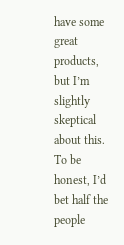have some great products, but I’m slightly skeptical about this. To be honest, I’d bet half the people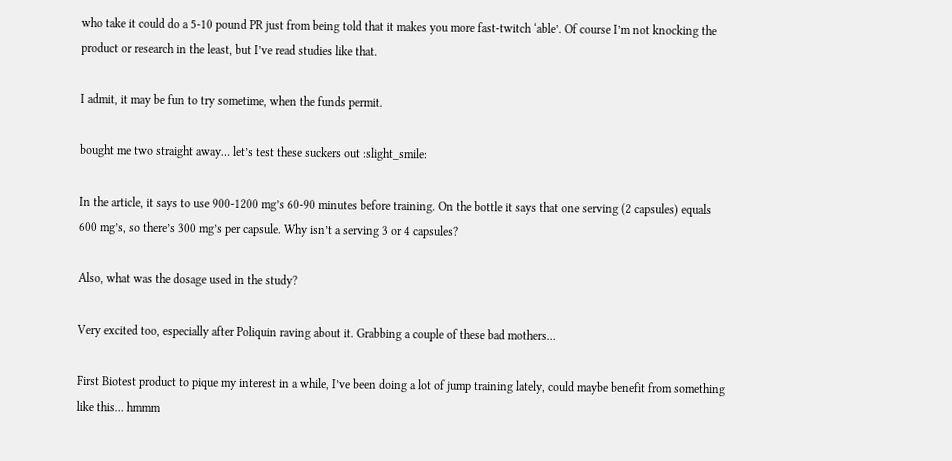who take it could do a 5-10 pound PR just from being told that it makes you more fast-twitch ‘able’. Of course I’m not knocking the product or research in the least, but I’ve read studies like that.

I admit, it may be fun to try sometime, when the funds permit.

bought me two straight away… let’s test these suckers out :slight_smile:

In the article, it says to use 900-1200 mg’s 60-90 minutes before training. On the bottle it says that one serving (2 capsules) equals 600 mg’s, so there’s 300 mg’s per capsule. Why isn’t a serving 3 or 4 capsules?

Also, what was the dosage used in the study?

Very excited too, especially after Poliquin raving about it. Grabbing a couple of these bad mothers…

First Biotest product to pique my interest in a while, I’ve been doing a lot of jump training lately, could maybe benefit from something like this… hmmm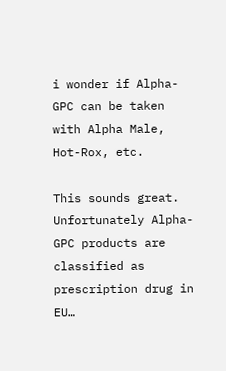i wonder if Alpha-GPC can be taken with Alpha Male, Hot-Rox, etc.

This sounds great. Unfortunately Alpha-GPC products are classified as prescription drug in EU…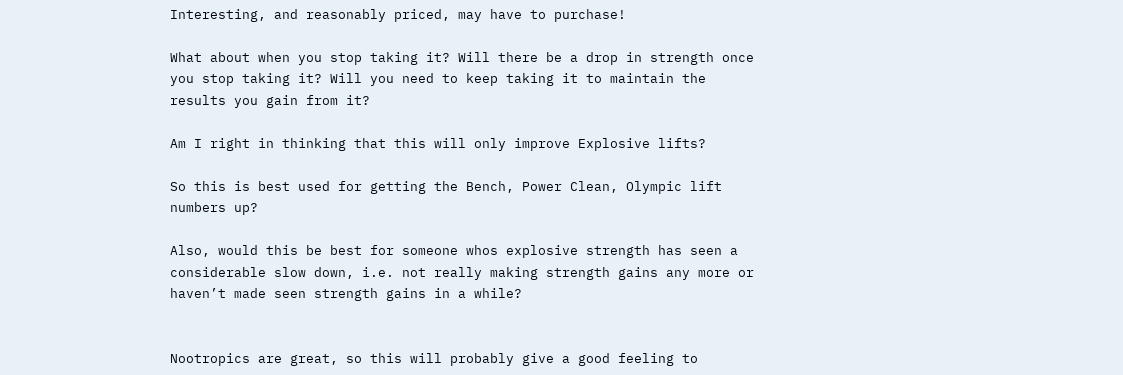Interesting, and reasonably priced, may have to purchase!

What about when you stop taking it? Will there be a drop in strength once you stop taking it? Will you need to keep taking it to maintain the results you gain from it?

Am I right in thinking that this will only improve Explosive lifts?

So this is best used for getting the Bench, Power Clean, Olympic lift numbers up?

Also, would this be best for someone whos explosive strength has seen a considerable slow down, i.e. not really making strength gains any more or haven’t made seen strength gains in a while?


Nootropics are great, so this will probably give a good feeling to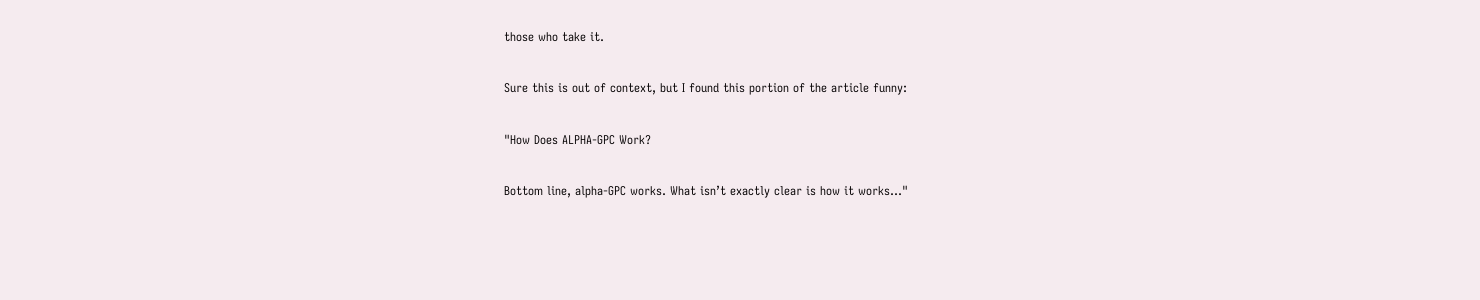those who take it.

Sure this is out of context, but I found this portion of the article funny:

"How Does ALPHA-GPC Work?

Bottom line, alpha-GPC works. What isn’t exactly clear is how it works…"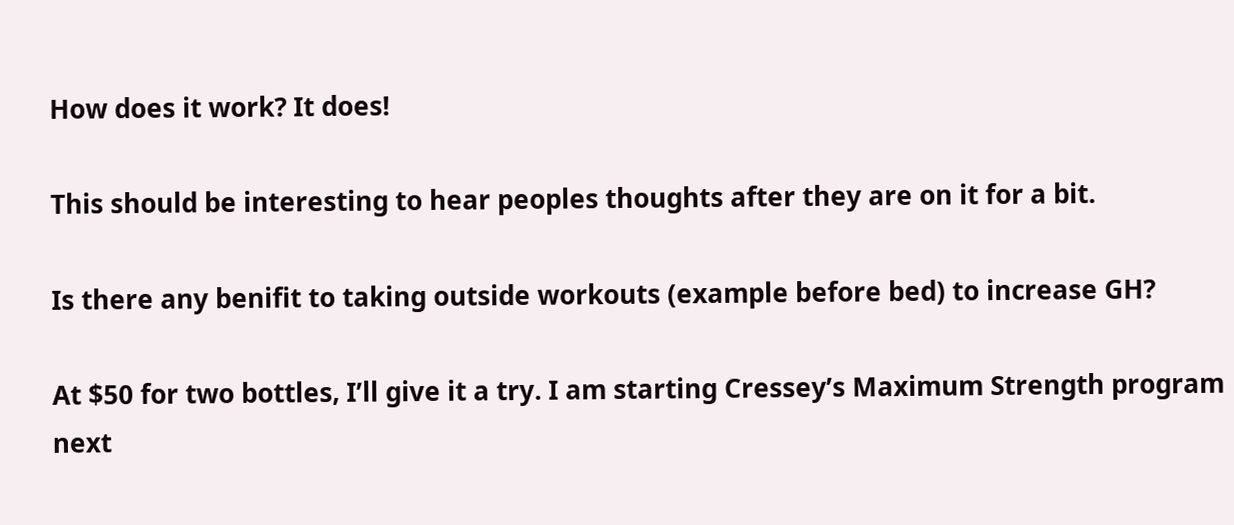How does it work? It does!

This should be interesting to hear peoples thoughts after they are on it for a bit.

Is there any benifit to taking outside workouts (example before bed) to increase GH?

At $50 for two bottles, I’ll give it a try. I am starting Cressey’s Maximum Strength program next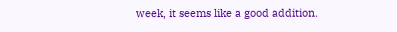week, it seems like a good addition.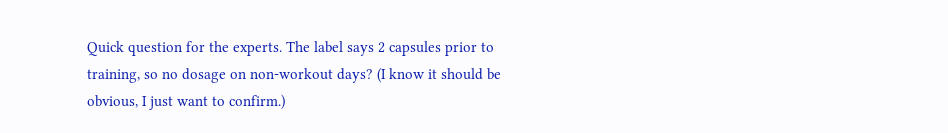Quick question for the experts. The label says 2 capsules prior to training, so no dosage on non-workout days? (I know it should be obvious, I just want to confirm.)